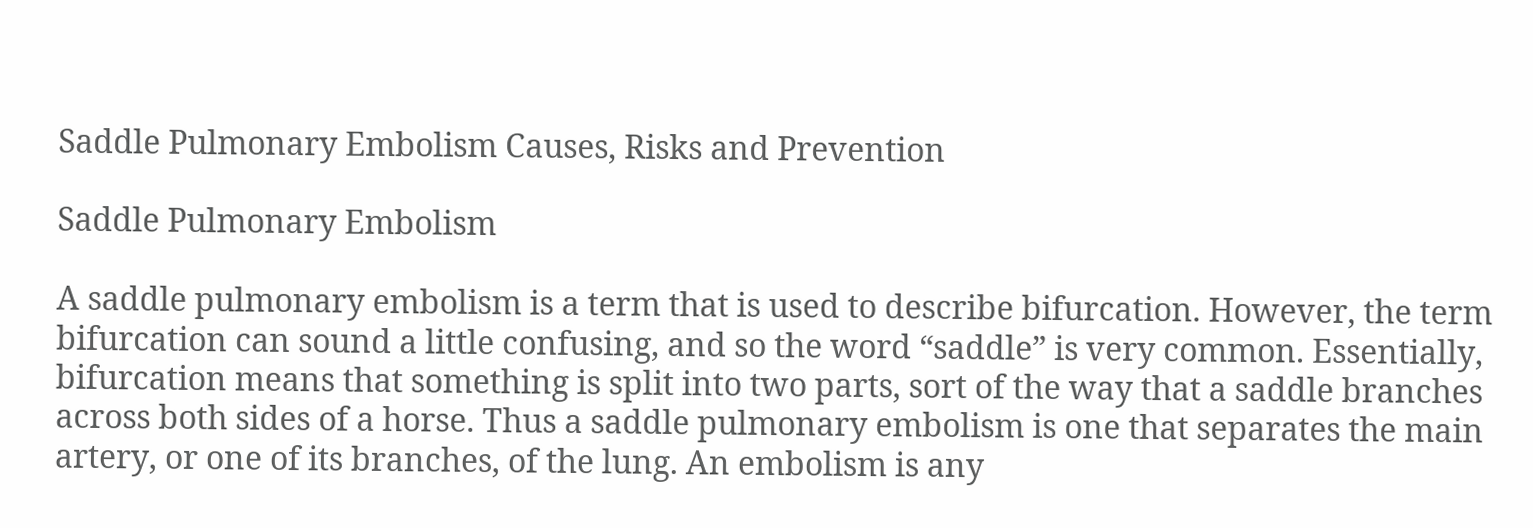Saddle Pulmonary Embolism Causes, Risks and Prevention

Saddle Pulmonary Embolism

A saddle pulmonary embolism is a term that is used to describe bifurcation. However, the term bifurcation can sound a little confusing, and so the word “saddle” is very common. Essentially, bifurcation means that something is split into two parts, sort of the way that a saddle branches across both sides of a horse. Thus a saddle pulmonary embolism is one that separates the main artery, or one of its branches, of the lung. An embolism is any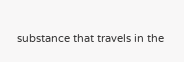substance that travels in the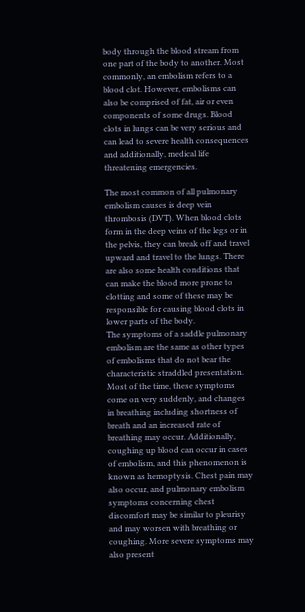body through the blood stream from one part of the body to another. Most commonly, an embolism refers to a blood clot. However, embolisms can also be comprised of fat, air or even components of some drugs. Blood clots in lungs can be very serious and can lead to severe health consequences and additionally, medical life threatening emergencies.

The most common of all pulmonary embolism causes is deep vein thrombosis (DVT). When blood clots form in the deep veins of the legs or in the pelvis, they can break off and travel upward and travel to the lungs. There are also some health conditions that can make the blood more prone to clotting and some of these may be responsible for causing blood clots in lower parts of the body.
The symptoms of a saddle pulmonary embolism are the same as other types of embolisms that do not bear the characteristic straddled presentation. Most of the time, these symptoms come on very suddenly, and changes in breathing including shortness of breath and an increased rate of breathing may occur. Additionally, coughing up blood can occur in cases of embolism, and this phenomenon is known as hemoptysis. Chest pain may also occur, and pulmonary embolism symptoms concerning chest discomfort may be similar to pleurisy and may worsen with breathing or coughing. More severe symptoms may also present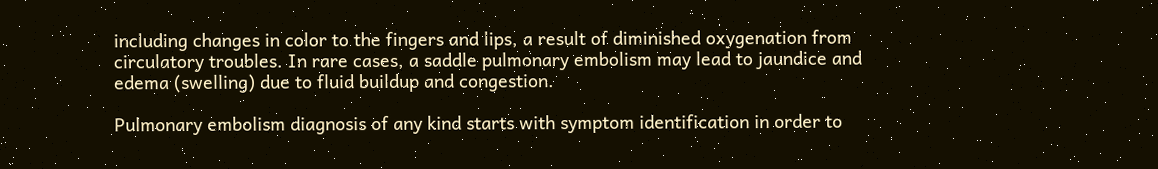including changes in color to the fingers and lips, a result of diminished oxygenation from circulatory troubles. In rare cases, a saddle pulmonary embolism may lead to jaundice and edema (swelling) due to fluid buildup and congestion.

Pulmonary embolism diagnosis of any kind starts with symptom identification in order to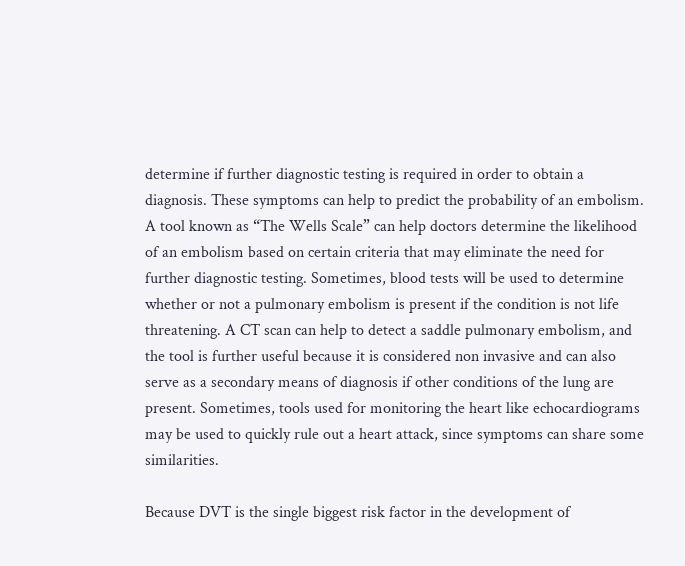determine if further diagnostic testing is required in order to obtain a diagnosis. These symptoms can help to predict the probability of an embolism. A tool known as “The Wells Scale” can help doctors determine the likelihood of an embolism based on certain criteria that may eliminate the need for further diagnostic testing. Sometimes, blood tests will be used to determine whether or not a pulmonary embolism is present if the condition is not life threatening. A CT scan can help to detect a saddle pulmonary embolism, and the tool is further useful because it is considered non invasive and can also serve as a secondary means of diagnosis if other conditions of the lung are present. Sometimes, tools used for monitoring the heart like echocardiograms may be used to quickly rule out a heart attack, since symptoms can share some similarities.

Because DVT is the single biggest risk factor in the development of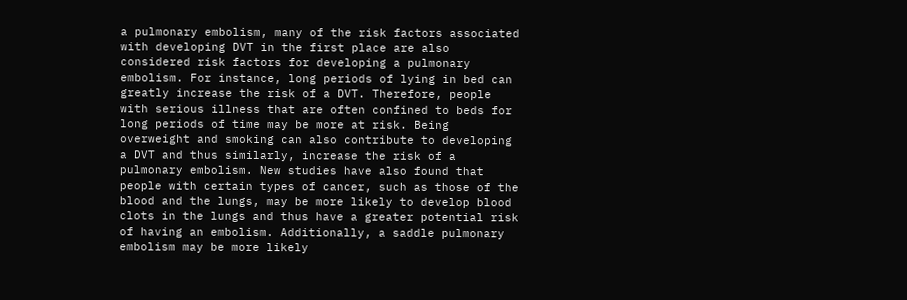a pulmonary embolism, many of the risk factors associated with developing DVT in the first place are also considered risk factors for developing a pulmonary embolism. For instance, long periods of lying in bed can greatly increase the risk of a DVT. Therefore, people with serious illness that are often confined to beds for long periods of time may be more at risk. Being overweight and smoking can also contribute to developing a DVT and thus similarly, increase the risk of a pulmonary embolism. New studies have also found that people with certain types of cancer, such as those of the blood and the lungs, may be more likely to develop blood clots in the lungs and thus have a greater potential risk of having an embolism. Additionally, a saddle pulmonary embolism may be more likely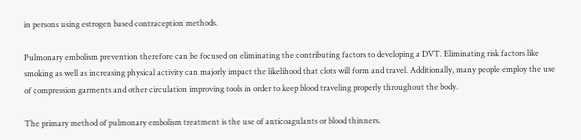in persons using estrogen based contraception methods.

Pulmonary embolism prevention therefore can be focused on eliminating the contributing factors to developing a DVT. Eliminating risk factors like smoking as well as increasing physical activity can majorly impact the likelihood that clots will form and travel. Additionally, many people employ the use of compression garments and other circulation improving tools in order to keep blood traveling properly throughout the body.

The primary method of pulmonary embolism treatment is the use of anticoagulants or blood thinners.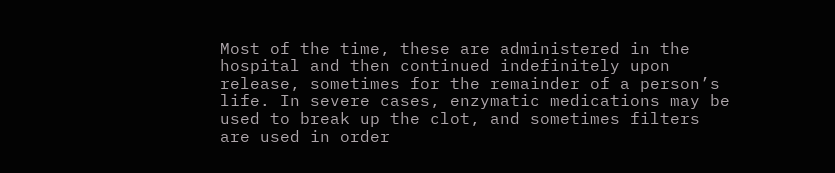Most of the time, these are administered in the hospital and then continued indefinitely upon release, sometimes for the remainder of a person’s life. In severe cases, enzymatic medications may be used to break up the clot, and sometimes filters are used in order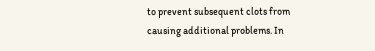to prevent subsequent clots from causing additional problems. In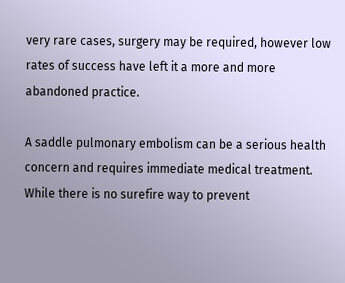very rare cases, surgery may be required, however low rates of success have left it a more and more abandoned practice.

A saddle pulmonary embolism can be a serious health concern and requires immediate medical treatment. While there is no surefire way to prevent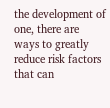the development of one, there are ways to greatly reduce risk factors that can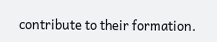contribute to their formation.